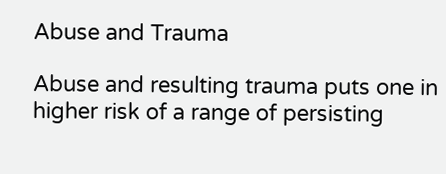Abuse and Trauma

Abuse and resulting trauma puts one in higher risk of a range of persisting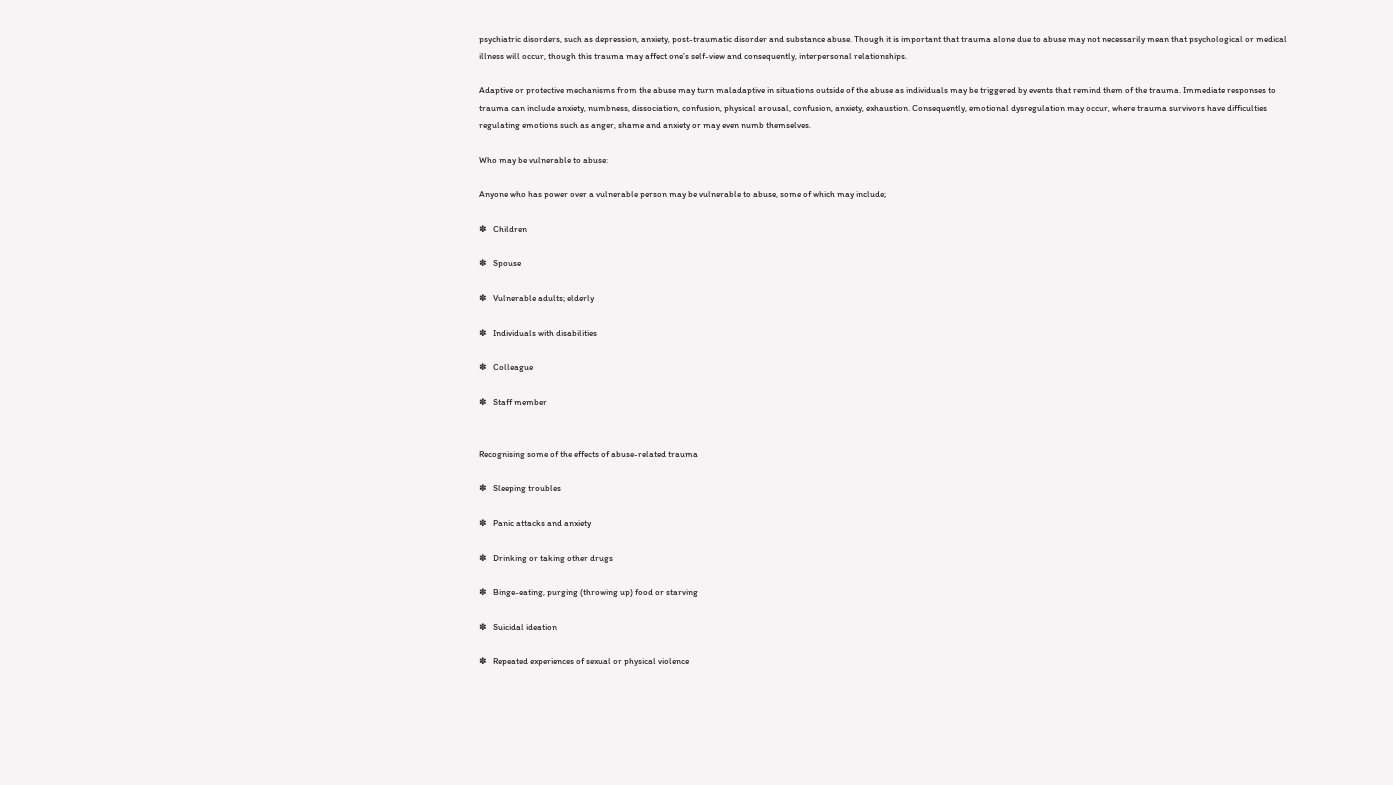psychiatric disorders, such as depression, anxiety, post-traumatic disorder and substance abuse. Though it is important that trauma alone due to abuse may not necessarily mean that psychological or medical illness will occur, though this trauma may affect one’s self-view and consequently, interpersonal relationships.

Adaptive or protective mechanisms from the abuse may turn maladaptive in situations outside of the abuse as individuals may be triggered by events that remind them of the trauma. Immediate responses to trauma can include anxiety, numbness, dissociation, confusion, physical arousal, confusion, anxiety, exhaustion. Consequently, emotional dysregulation may occur, where trauma survivors have difficulties regulating emotions such as anger, shame and anxiety or may even numb themselves.

Who may be vulnerable to abuse:

Anyone who has power over a vulnerable person may be vulnerable to abuse, some of which may include;

✽   Children

✽   Spouse

✽   Vulnerable adults; elderly

✽   Individuals with disabilities

✽   Colleague

✽   Staff member


Recognising some of the effects of abuse-related trauma

✽   Sleeping troubles

✽   Panic attacks and anxiety

✽   Drinking or taking other drugs

✽   Binge-eating, purging (throwing up) food or starving

✽   Suicidal ideation

✽   Repeated experiences of sexual or physical violence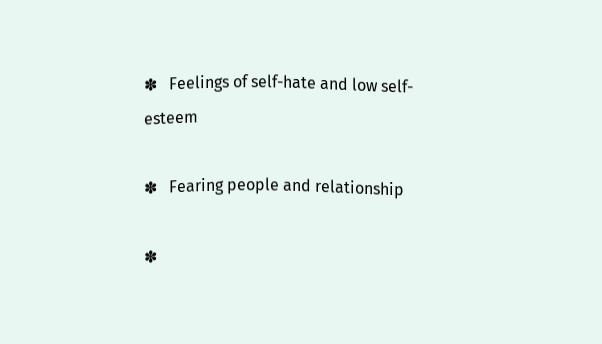✽   Feelings of self-hate and low self-esteem

✽   Fearing people and relationship

✽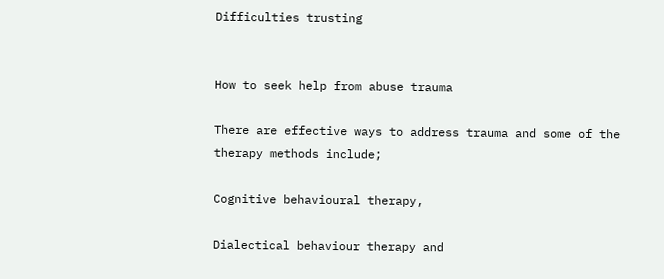Difficulties trusting


How to seek help from abuse trauma

There are effective ways to address trauma and some of the therapy methods include;

Cognitive behavioural therapy,

Dialectical behaviour therapy and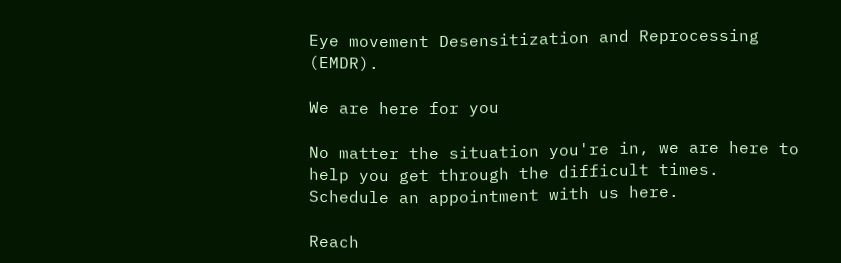Eye movement Desensitization and Reprocessing (EMDR).

We are here for you

No matter the situation you're in, we are here to help you get through the difficult times. Schedule an appointment with us here.

Reach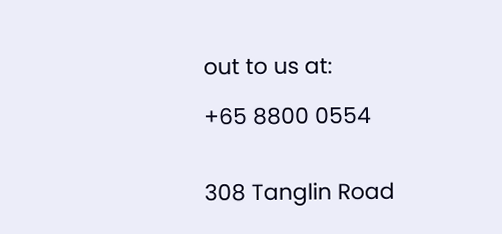out to us at:

+65 8800 0554


308 Tanglin Road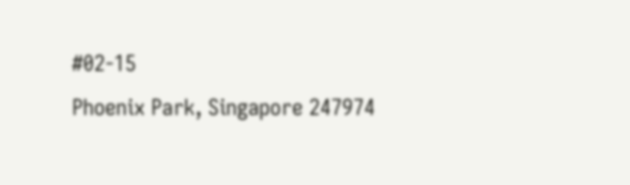#02-15
Phoenix Park, Singapore 247974